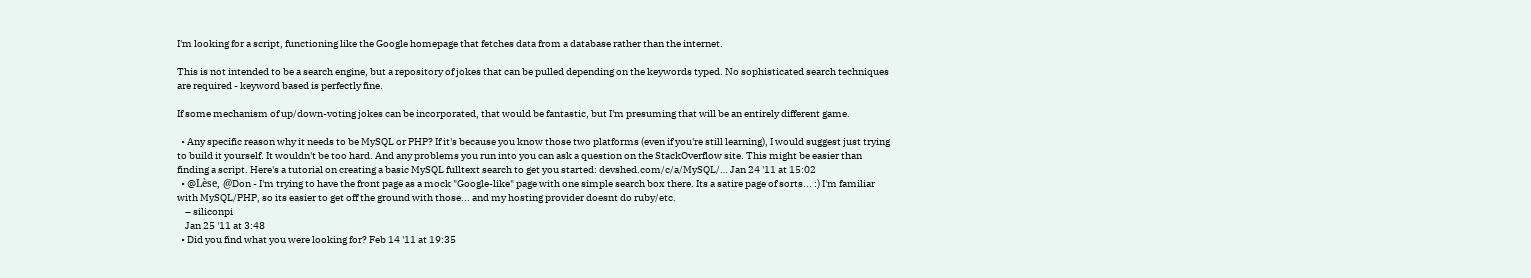I'm looking for a script, functioning like the Google homepage that fetches data from a database rather than the internet.

This is not intended to be a search engine, but a repository of jokes that can be pulled depending on the keywords typed. No sophisticated search techniques are required - keyword based is perfectly fine.

If some mechanism of up/down-voting jokes can be incorporated, that would be fantastic, but I'm presuming that will be an entirely different game.

  • Any specific reason why it needs to be MySQL or PHP? If it's because you know those two platforms (even if you're still learning), I would suggest just trying to build it yourself. It wouldn't be too hard. And any problems you run into you can ask a question on the StackOverflow site. This might be easier than finding a script. Here's a tutorial on creating a basic MySQL fulltext search to get you started: devshed.com/c/a/MySQL/… Jan 24 '11 at 15:02
  • @Lèse, @Don - I'm trying to have the front page as a mock "Google-like" page with one simple search box there. Its a satire page of sorts... :) I'm familiar with MySQL/PHP, so its easier to get off the ground with those... and my hosting provider doesnt do ruby/etc.
    – siliconpi
    Jan 25 '11 at 3:48
  • Did you find what you were looking for? Feb 14 '11 at 19:35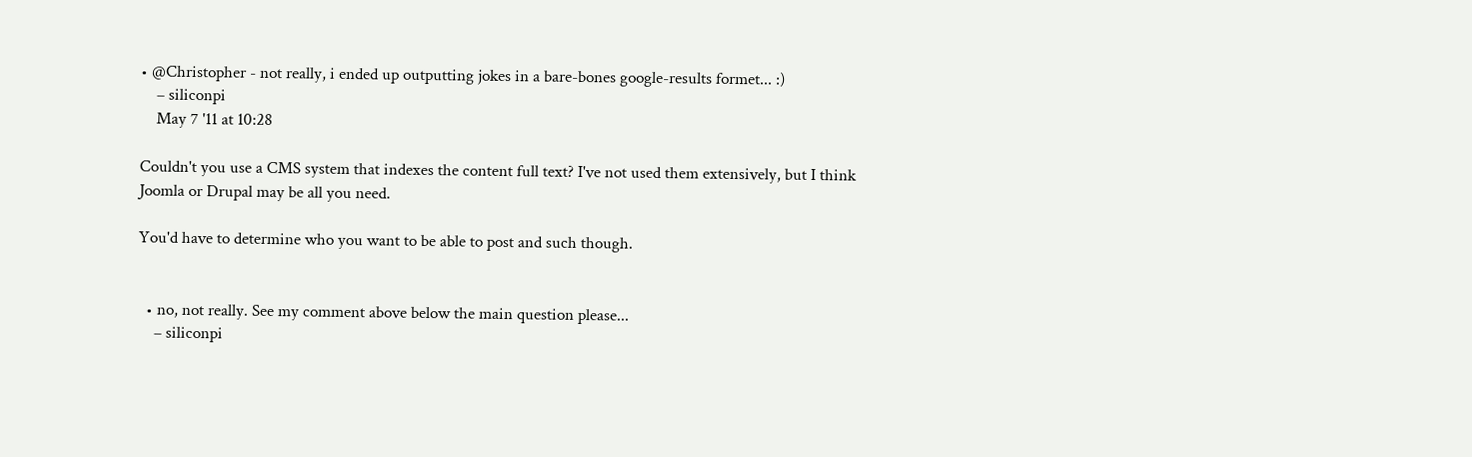• @Christopher - not really, i ended up outputting jokes in a bare-bones google-results formet... :)
    – siliconpi
    May 7 '11 at 10:28

Couldn't you use a CMS system that indexes the content full text? I've not used them extensively, but I think Joomla or Drupal may be all you need.

You'd have to determine who you want to be able to post and such though.


  • no, not really. See my comment above below the main question please...
    – siliconpi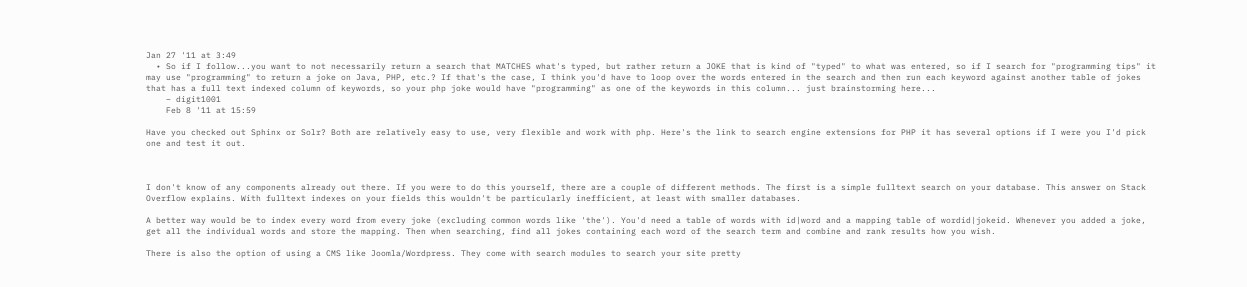Jan 27 '11 at 3:49
  • So if I follow...you want to not necessarily return a search that MATCHES what's typed, but rather return a JOKE that is kind of "typed" to what was entered, so if I search for "programming tips" it may use "programming" to return a joke on Java, PHP, etc.? If that's the case, I think you'd have to loop over the words entered in the search and then run each keyword against another table of jokes that has a full text indexed column of keywords, so your php joke would have "programming" as one of the keywords in this column... just brainstorming here...
    – digit1001
    Feb 8 '11 at 15:59

Have you checked out Sphinx or Solr? Both are relatively easy to use, very flexible and work with php. Here's the link to search engine extensions for PHP it has several options if I were you I'd pick one and test it out.



I don't know of any components already out there. If you were to do this yourself, there are a couple of different methods. The first is a simple fulltext search on your database. This answer on Stack Overflow explains. With fulltext indexes on your fields this wouldn't be particularly inefficient, at least with smaller databases.

A better way would be to index every word from every joke (excluding common words like 'the'). You'd need a table of words with id|word and a mapping table of wordid|jokeid. Whenever you added a joke, get all the individual words and store the mapping. Then when searching, find all jokes containing each word of the search term and combine and rank results how you wish.

There is also the option of using a CMS like Joomla/Wordpress. They come with search modules to search your site pretty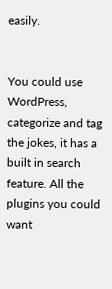easily.


You could use WordPress, categorize and tag the jokes, it has a built in search feature. All the plugins you could want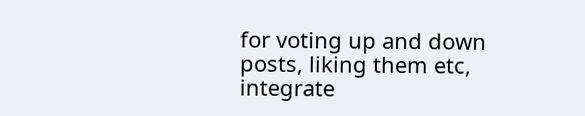for voting up and down posts, liking them etc, integrate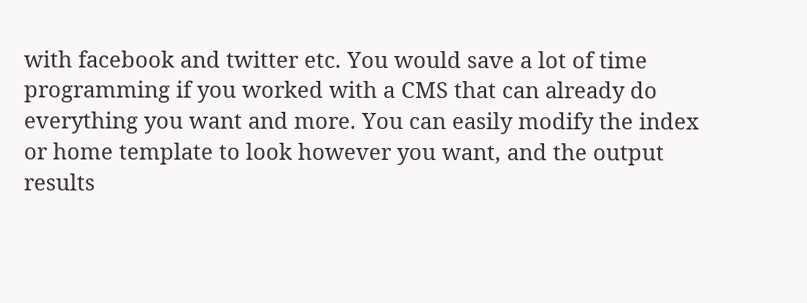with facebook and twitter etc. You would save a lot of time programming if you worked with a CMS that can already do everything you want and more. You can easily modify the index or home template to look however you want, and the output results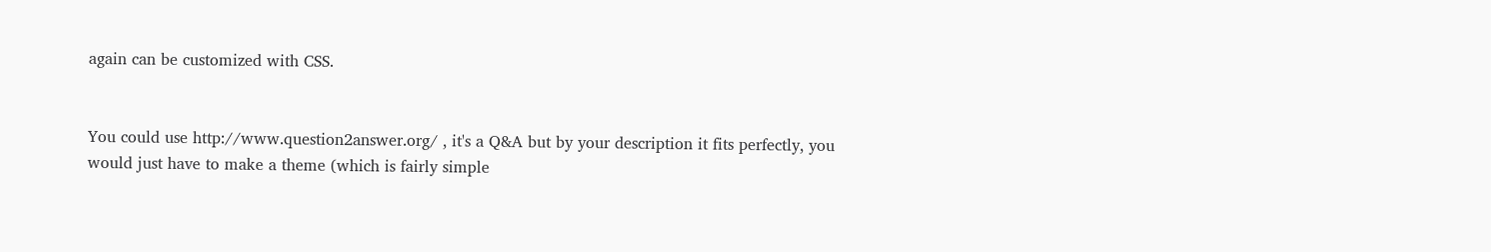again can be customized with CSS.


You could use http://www.question2answer.org/ , it's a Q&A but by your description it fits perfectly, you would just have to make a theme (which is fairly simple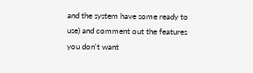and the system have some ready to use) and comment out the features you don't want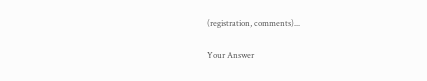(registration, comments)...

Your Answer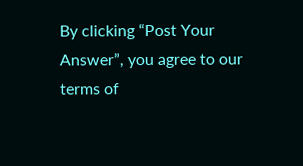By clicking “Post Your Answer”, you agree to our terms of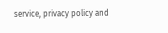service, privacy policy and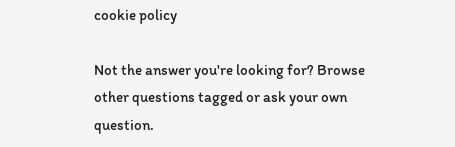cookie policy

Not the answer you're looking for? Browse other questions tagged or ask your own question.